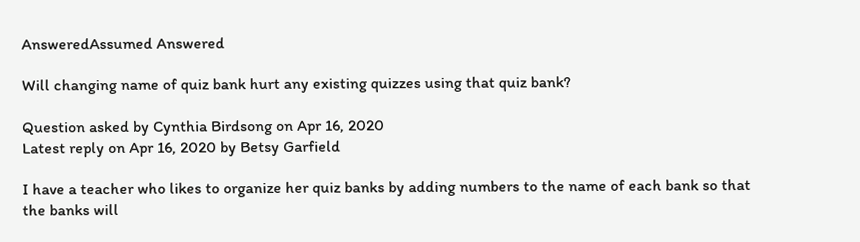AnsweredAssumed Answered

Will changing name of quiz bank hurt any existing quizzes using that quiz bank?

Question asked by Cynthia Birdsong on Apr 16, 2020
Latest reply on Apr 16, 2020 by Betsy Garfield

I have a teacher who likes to organize her quiz banks by adding numbers to the name of each bank so that the banks will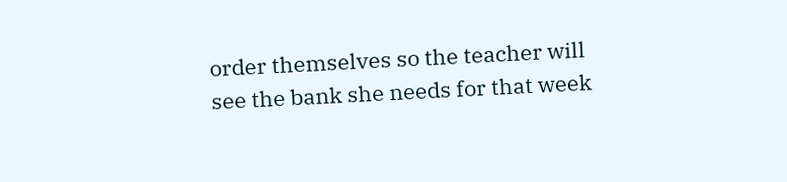order themselves so the teacher will see the bank she needs for that week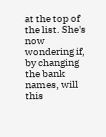at the top of the list. She's now wondering if, by changing the bank names, will this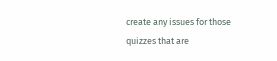create any issues for those quizzes that are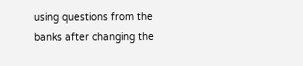using questions from the banks after changing the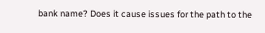bank name? Does it cause issues for the path to the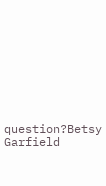question?Betsy Garfield